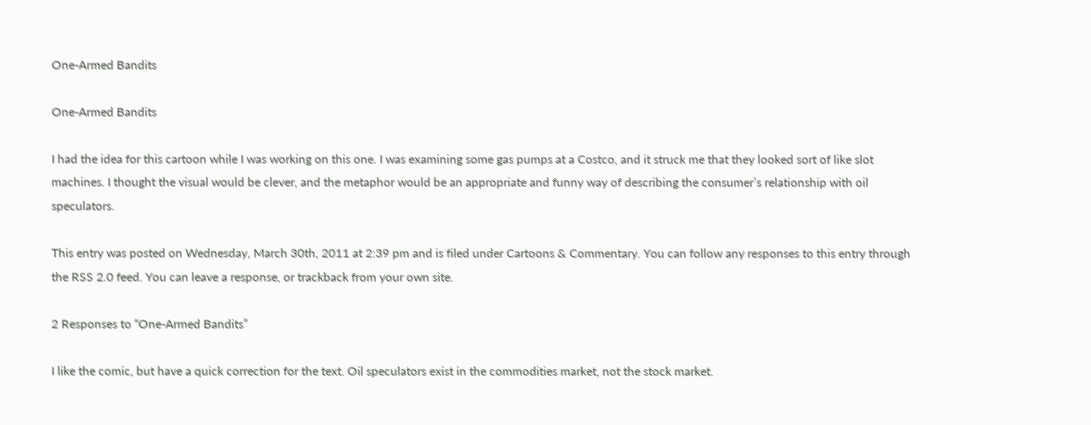One-Armed Bandits

One-Armed Bandits

I had the idea for this cartoon while I was working on this one. I was examining some gas pumps at a Costco, and it struck me that they looked sort of like slot machines. I thought the visual would be clever, and the metaphor would be an appropriate and funny way of describing the consumer’s relationship with oil speculators.

This entry was posted on Wednesday, March 30th, 2011 at 2:39 pm and is filed under Cartoons & Commentary. You can follow any responses to this entry through the RSS 2.0 feed. You can leave a response, or trackback from your own site.

2 Responses to “One-Armed Bandits”

I like the comic, but have a quick correction for the text. Oil speculators exist in the commodities market, not the stock market.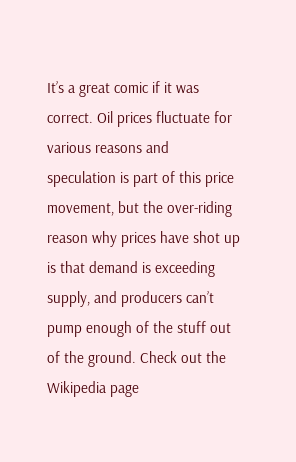It’s a great comic if it was correct. Oil prices fluctuate for various reasons and speculation is part of this price movement, but the over-riding reason why prices have shot up is that demand is exceeding supply, and producers can’t pump enough of the stuff out of the ground. Check out the Wikipedia page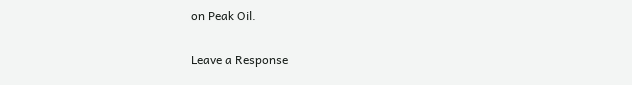on Peak Oil.

Leave a Response